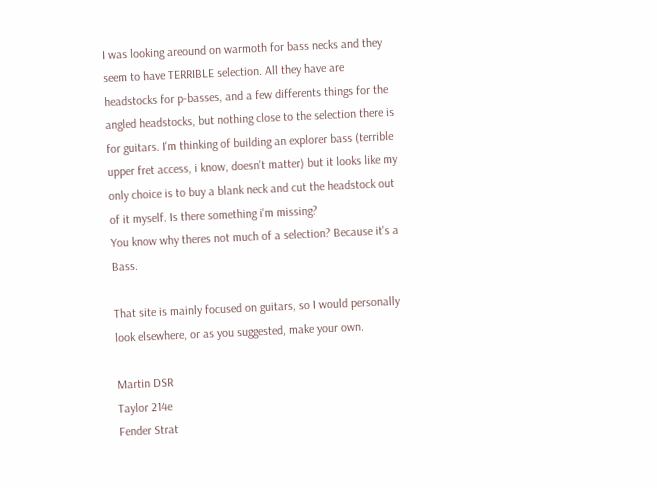I was looking areound on warmoth for bass necks and they seem to have TERRIBLE selection. All they have are headstocks for p-basses, and a few differents things for the angled headstocks, but nothing close to the selection there is for guitars. I'm thinking of building an explorer bass (terrible upper fret access, i know, doesn't matter) but it looks like my only choice is to buy a blank neck and cut the headstock out of it myself. Is there something i'm missing?
You know why theres not much of a selection? Because it's a Bass.

That site is mainly focused on guitars, so I would personally look elsewhere, or as you suggested, make your own.

Martin DSR
Taylor 214e
Fender Strat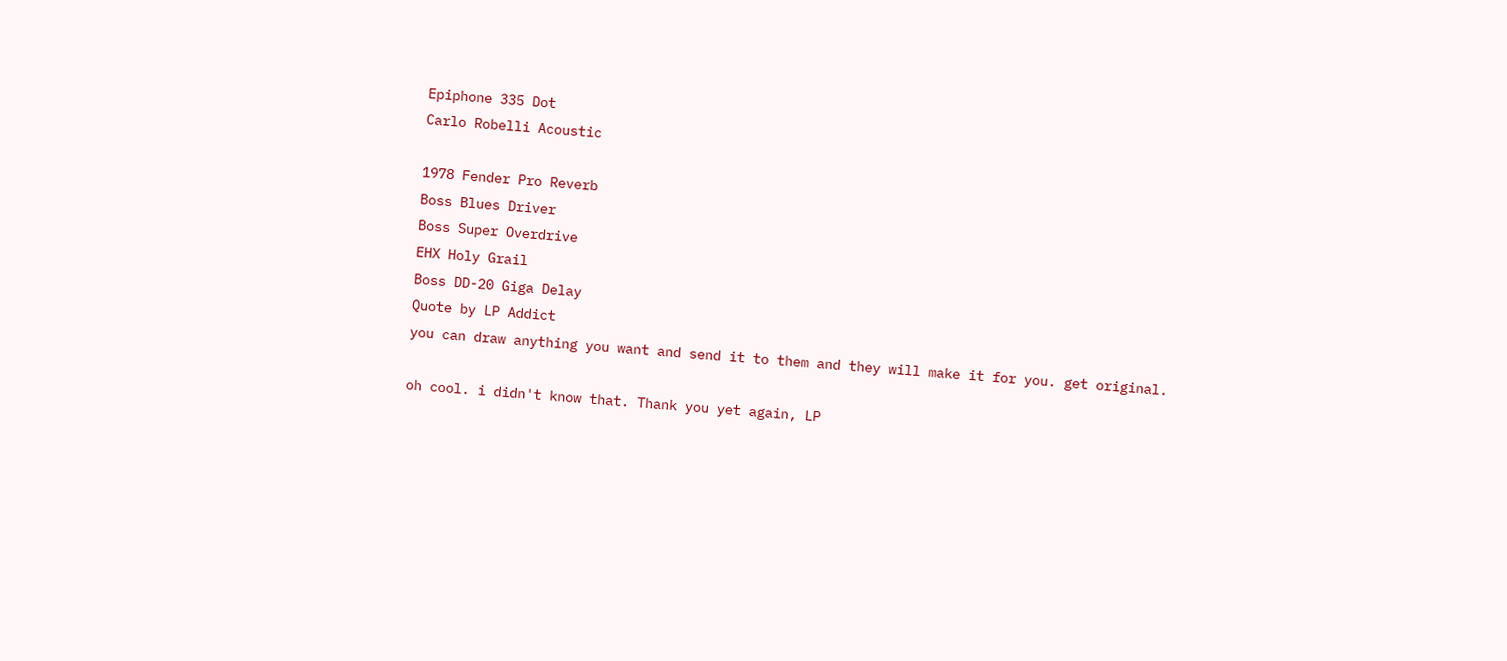Epiphone 335 Dot
Carlo Robelli Acoustic

1978 Fender Pro Reverb
Boss Blues Driver
Boss Super Overdrive
EHX Holy Grail
Boss DD-20 Giga Delay
Quote by LP Addict
you can draw anything you want and send it to them and they will make it for you. get original.

oh cool. i didn't know that. Thank you yet again, LP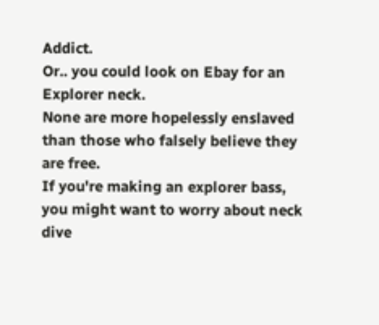Addict.
Or.. you could look on Ebay for an Explorer neck.
None are more hopelessly enslaved than those who falsely believe they are free.
If you're making an explorer bass, you might want to worry about neck dive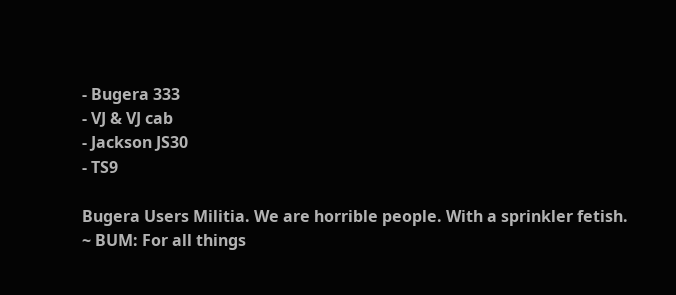- Bugera 333
- VJ & VJ cab
- Jackson JS30
- TS9

Bugera Users Militia. We are horrible people. With a sprinkler fetish.
~ BUM: For all things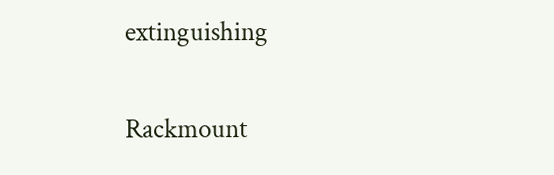extinguishing

Rackmount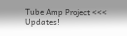Tube Amp Project <<< Updates!